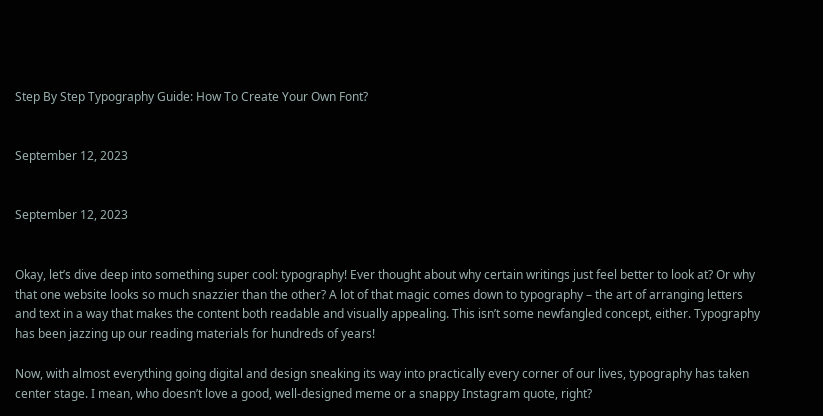Step By Step Typography Guide: How To Create Your Own Font?


September 12, 2023


September 12, 2023


Okay, let’s dive deep into something super cool: typography! Ever thought about why certain writings just feel better to look at? Or why that one website looks so much snazzier than the other? A lot of that magic comes down to typography – the art of arranging letters and text in a way that makes the content both readable and visually appealing. This isn’t some newfangled concept, either. Typography has been jazzing up our reading materials for hundreds of years!

Now, with almost everything going digital and design sneaking its way into practically every corner of our lives, typography has taken center stage. I mean, who doesn’t love a good, well-designed meme or a snappy Instagram quote, right?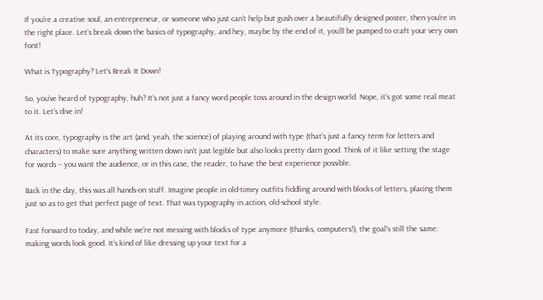If you’re a creative soul, an entrepreneur, or someone who just can’t help but gush over a beautifully designed poster, then you’re in the right place. Let’s break down the basics of typography, and hey, maybe by the end of it, you’ll be pumped to craft your very own font!

What is Typography? Let’s Break It Down!

So, you’ve heard of typography, huh? It’s not just a fancy word people toss around in the design world. Nope, it’s got some real meat to it. Let’s dive in!

At its core, typography is the art (and, yeah, the science) of playing around with type (that’s just a fancy term for letters and characters) to make sure anything written down isn’t just legible but also looks pretty darn good. Think of it like setting the stage for words – you want the audience, or in this case, the reader, to have the best experience possible.

Back in the day, this was all hands-on stuff. Imagine people in old-timey outfits fiddling around with blocks of letters, placing them just so as to get that perfect page of text. That was typography in action, old-school style.

Fast forward to today, and while we’re not messing with blocks of type anymore (thanks, computers!), the goal’s still the same: making words look good. It’s kind of like dressing up your text for a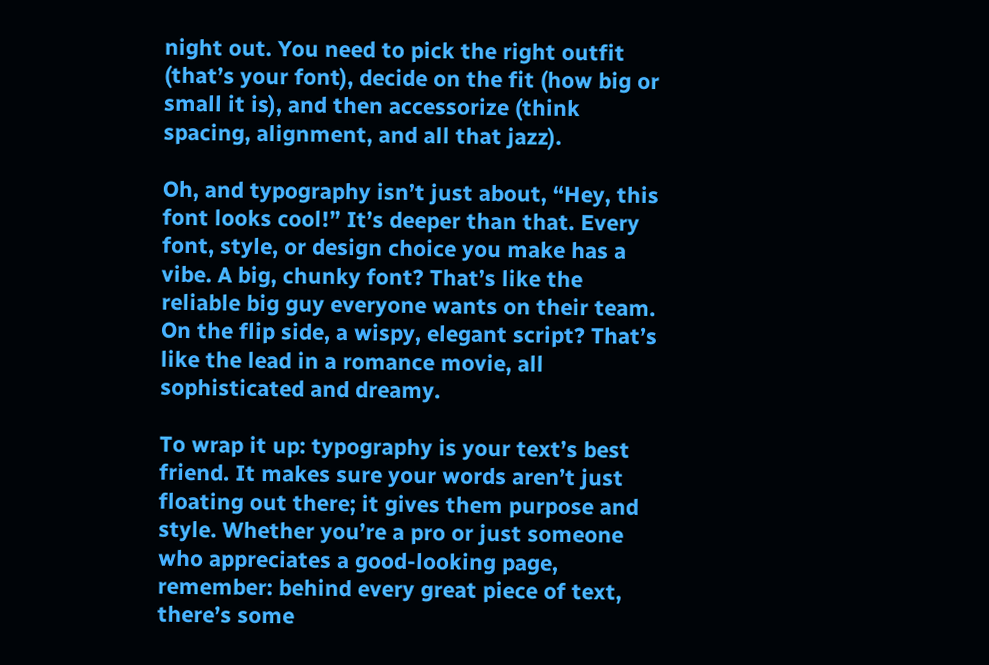night out. You need to pick the right outfit (that’s your font), decide on the fit (how big or small it is), and then accessorize (think spacing, alignment, and all that jazz).

Oh, and typography isn’t just about, “Hey, this font looks cool!” It’s deeper than that. Every font, style, or design choice you make has a vibe. A big, chunky font? That’s like the reliable big guy everyone wants on their team. On the flip side, a wispy, elegant script? That’s like the lead in a romance movie, all sophisticated and dreamy.

To wrap it up: typography is your text’s best friend. It makes sure your words aren’t just floating out there; it gives them purpose and style. Whether you’re a pro or just someone who appreciates a good-looking page, remember: behind every great piece of text, there’s some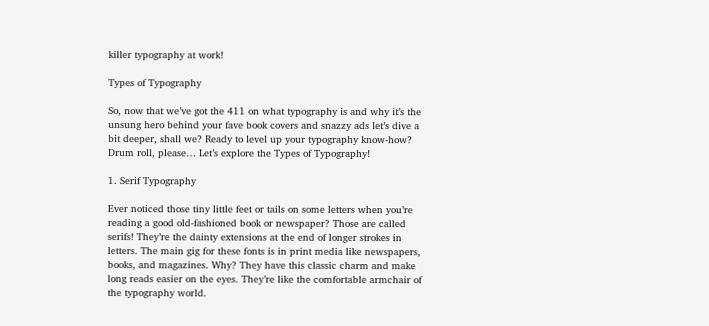killer typography at work!

Types of Typography

So, now that we’ve got the 411 on what typography is and why it’s the unsung hero behind your fave book covers and snazzy ads let’s dive a bit deeper, shall we? Ready to level up your typography know-how? Drum roll, please… Let’s explore the Types of Typography!

1. Serif Typography

Ever noticed those tiny little feet or tails on some letters when you’re reading a good old-fashioned book or newspaper? Those are called serifs! They’re the dainty extensions at the end of longer strokes in letters. The main gig for these fonts is in print media like newspapers, books, and magazines. Why? They have this classic charm and make long reads easier on the eyes. They’re like the comfortable armchair of the typography world.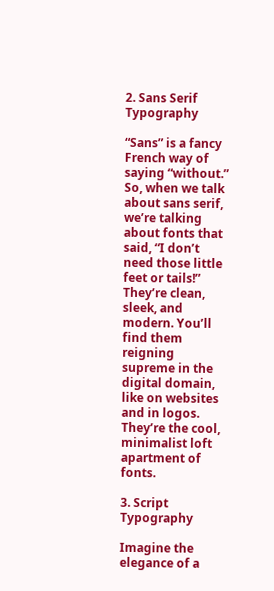2. Sans Serif Typography

“Sans” is a fancy French way of saying “without.” So, when we talk about sans serif, we’re talking about fonts that said, “I don’t need those little feet or tails!” They’re clean, sleek, and modern. You’ll find them reigning supreme in the digital domain, like on websites and in logos. They’re the cool, minimalist loft apartment of fonts.

3. Script Typography

Imagine the elegance of a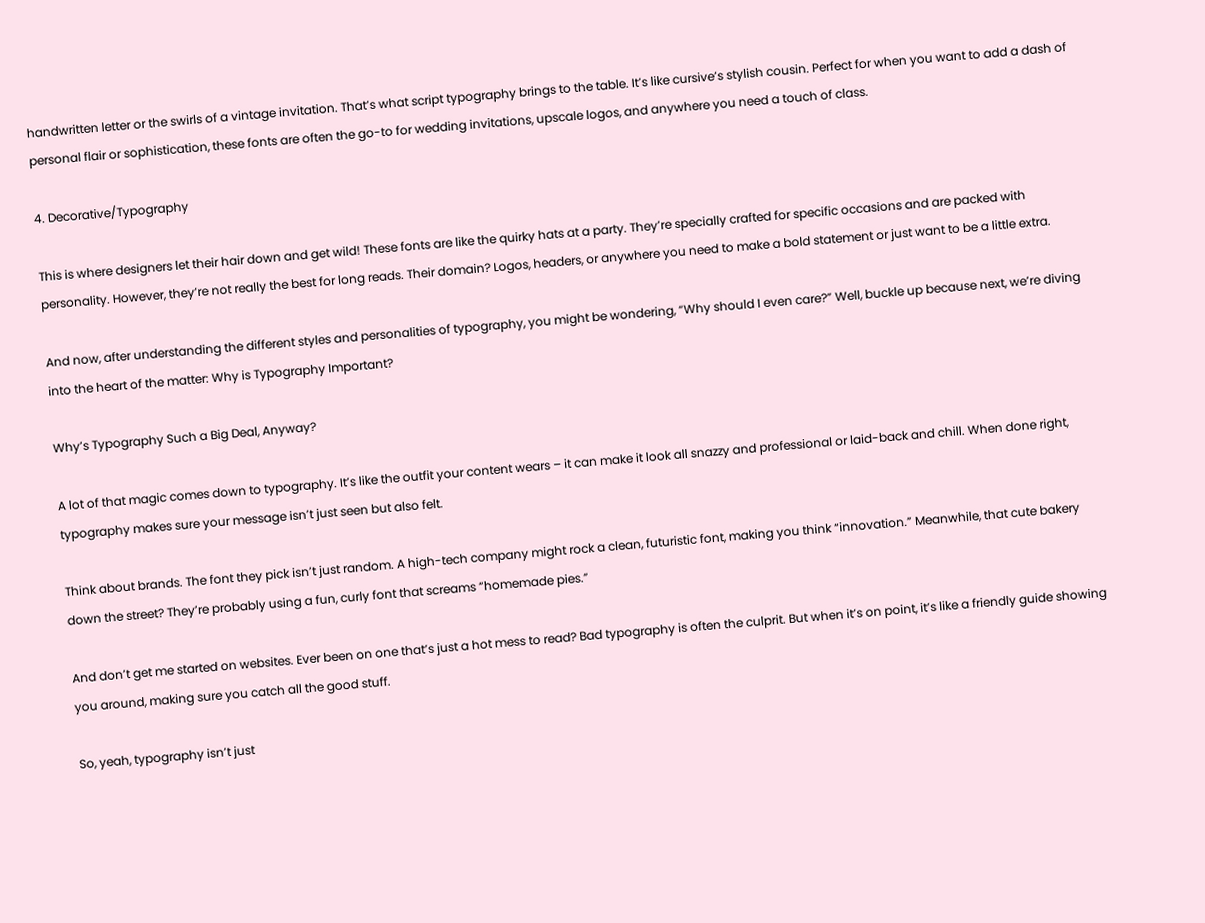handwritten letter or the swirls of a vintage invitation. That’s what script typography brings to the table. It’s like cursive’s stylish cousin. Perfect for when you want to add a dash of personal flair or sophistication, these fonts are often the go-to for wedding invitations, upscale logos, and anywhere you need a touch of class.

4. Decorative/Typography

This is where designers let their hair down and get wild! These fonts are like the quirky hats at a party. They’re specially crafted for specific occasions and are packed with personality. However, they’re not really the best for long reads. Their domain? Logos, headers, or anywhere you need to make a bold statement or just want to be a little extra.

And now, after understanding the different styles and personalities of typography, you might be wondering, “Why should I even care?” Well, buckle up because next, we’re diving into the heart of the matter: Why is Typography Important?

Why’s Typography Such a Big Deal, Anyway?

A lot of that magic comes down to typography. It’s like the outfit your content wears – it can make it look all snazzy and professional or laid-back and chill. When done right, typography makes sure your message isn’t just seen but also felt.

Think about brands. The font they pick isn’t just random. A high-tech company might rock a clean, futuristic font, making you think “innovation.” Meanwhile, that cute bakery down the street? They’re probably using a fun, curly font that screams “homemade pies.”

And don’t get me started on websites. Ever been on one that’s just a hot mess to read? Bad typography is often the culprit. But when it’s on point, it’s like a friendly guide showing you around, making sure you catch all the good stuff.

So, yeah, typography isn’t just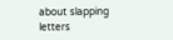about slapping letters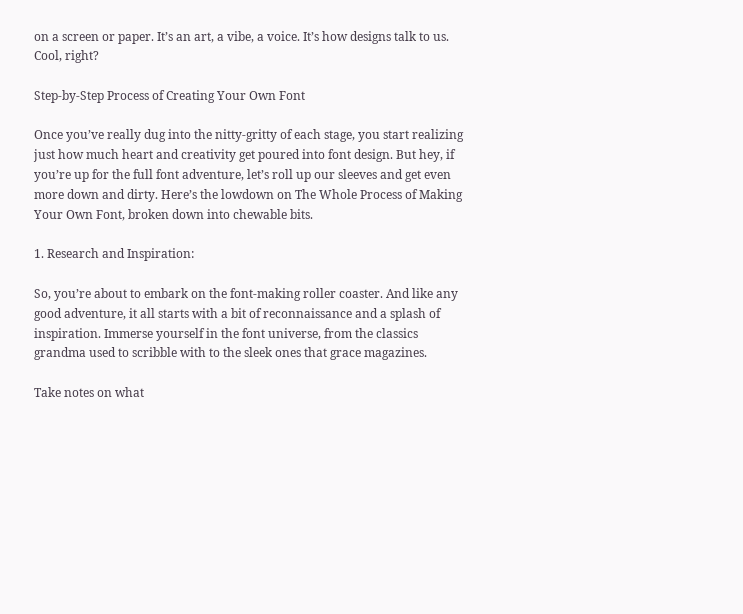on a screen or paper. It’s an art, a vibe, a voice. It’s how designs talk to us. Cool, right?

Step-by-Step Process of Creating Your Own Font

Once you’ve really dug into the nitty-gritty of each stage, you start realizing just how much heart and creativity get poured into font design. But hey, if you’re up for the full font adventure, let’s roll up our sleeves and get even more down and dirty. Here’s the lowdown on The Whole Process of Making Your Own Font, broken down into chewable bits.

1. Research and Inspiration:

So, you’re about to embark on the font-making roller coaster. And like any good adventure, it all starts with a bit of reconnaissance and a splash of inspiration. Immerse yourself in the font universe, from the classics grandma used to scribble with to the sleek ones that grace magazines.

Take notes on what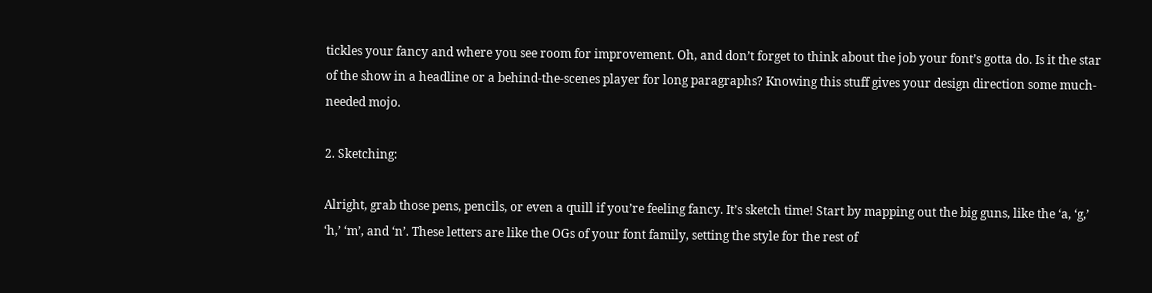tickles your fancy and where you see room for improvement. Oh, and don’t forget to think about the job your font’s gotta do. Is it the star of the show in a headline or a behind-the-scenes player for long paragraphs? Knowing this stuff gives your design direction some much-needed mojo.

2. Sketching:

Alright, grab those pens, pencils, or even a quill if you’re feeling fancy. It’s sketch time! Start by mapping out the big guns, like the ‘a, ‘g,’ ‘h,’ ‘m’, and ‘n’. These letters are like the OGs of your font family, setting the style for the rest of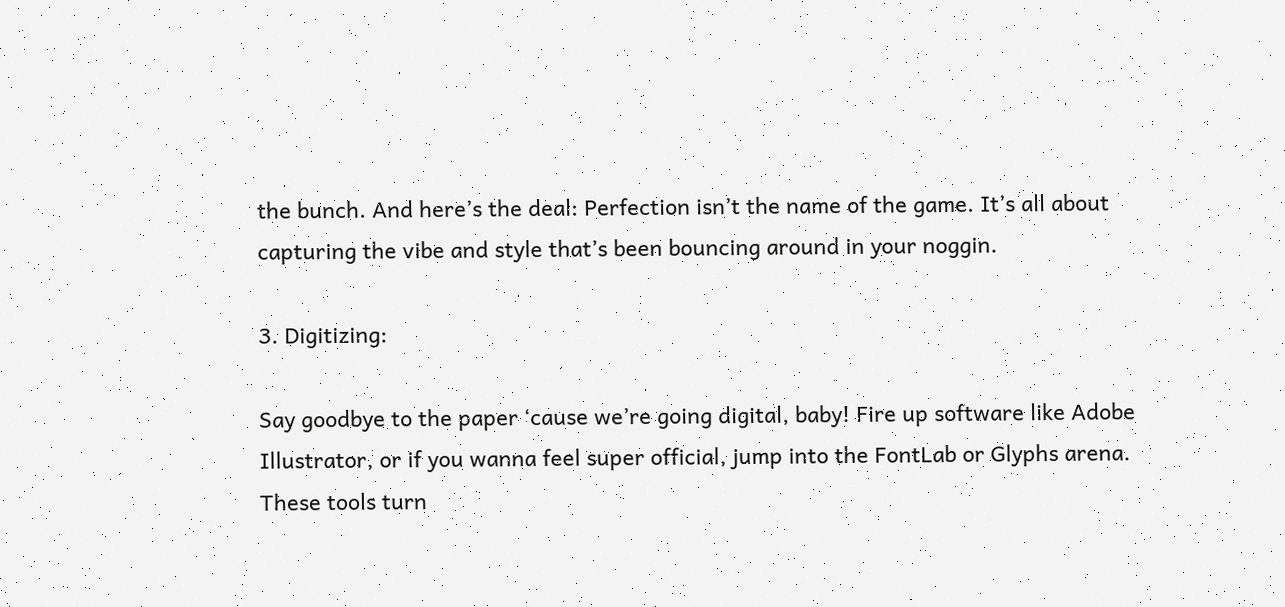the bunch. And here’s the deal: Perfection isn’t the name of the game. It’s all about capturing the vibe and style that’s been bouncing around in your noggin.

3. Digitizing:

Say goodbye to the paper ‘cause we’re going digital, baby! Fire up software like Adobe Illustrator, or if you wanna feel super official, jump into the FontLab or Glyphs arena. These tools turn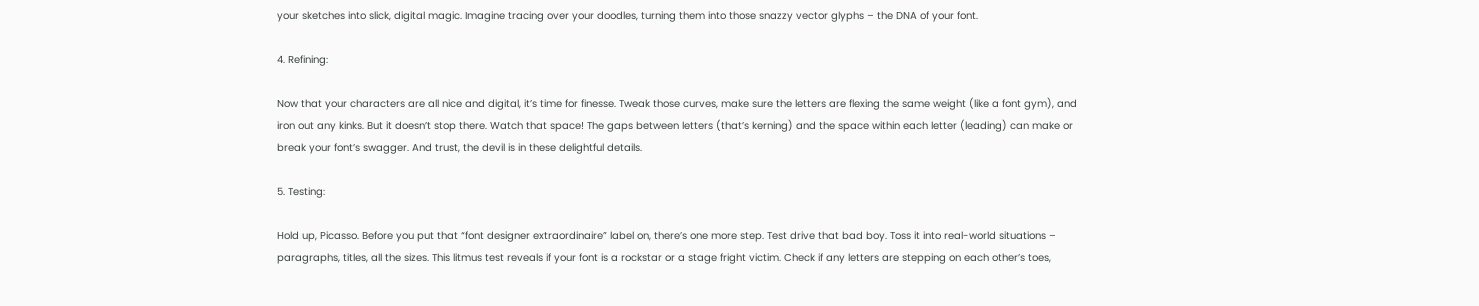your sketches into slick, digital magic. Imagine tracing over your doodles, turning them into those snazzy vector glyphs – the DNA of your font.

4. Refining:

Now that your characters are all nice and digital, it’s time for finesse. Tweak those curves, make sure the letters are flexing the same weight (like a font gym), and iron out any kinks. But it doesn’t stop there. Watch that space! The gaps between letters (that’s kerning) and the space within each letter (leading) can make or break your font’s swagger. And trust, the devil is in these delightful details.

5. Testing:

Hold up, Picasso. Before you put that “font designer extraordinaire” label on, there’s one more step. Test drive that bad boy. Toss it into real-world situations – paragraphs, titles, all the sizes. This litmus test reveals if your font is a rockstar or a stage fright victim. Check if any letters are stepping on each other’s toes,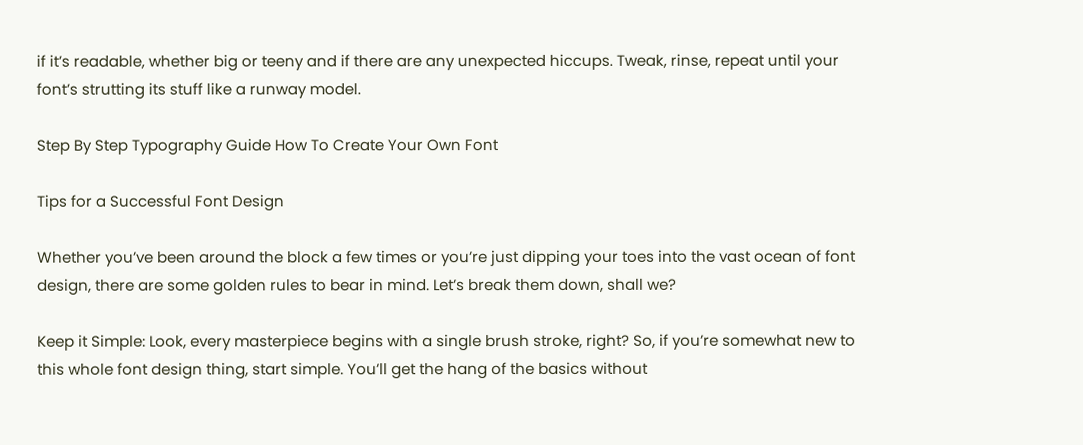if it’s readable, whether big or teeny and if there are any unexpected hiccups. Tweak, rinse, repeat until your font’s strutting its stuff like a runway model.

Step By Step Typography Guide How To Create Your Own Font

Tips for a Successful Font Design

Whether you’ve been around the block a few times or you’re just dipping your toes into the vast ocean of font design, there are some golden rules to bear in mind. Let’s break them down, shall we?

Keep it Simple: Look, every masterpiece begins with a single brush stroke, right? So, if you’re somewhat new to this whole font design thing, start simple. You’ll get the hang of the basics without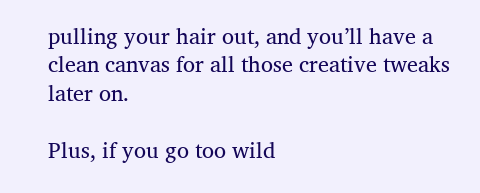pulling your hair out, and you’ll have a clean canvas for all those creative tweaks later on.

Plus, if you go too wild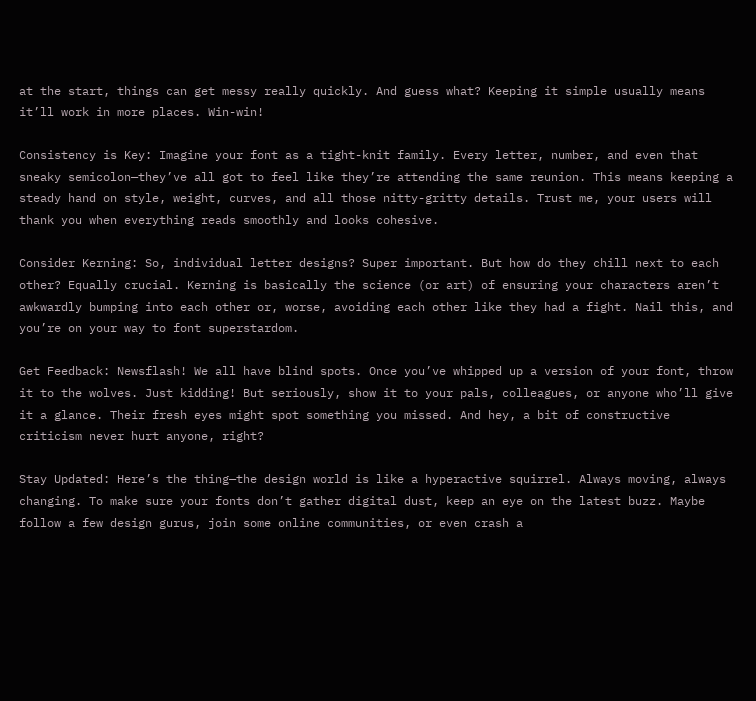at the start, things can get messy really quickly. And guess what? Keeping it simple usually means it’ll work in more places. Win-win!

Consistency is Key: Imagine your font as a tight-knit family. Every letter, number, and even that sneaky semicolon—they’ve all got to feel like they’re attending the same reunion. This means keeping a steady hand on style, weight, curves, and all those nitty-gritty details. Trust me, your users will thank you when everything reads smoothly and looks cohesive.

Consider Kerning: So, individual letter designs? Super important. But how do they chill next to each other? Equally crucial. Kerning is basically the science (or art) of ensuring your characters aren’t awkwardly bumping into each other or, worse, avoiding each other like they had a fight. Nail this, and you’re on your way to font superstardom.

Get Feedback: Newsflash! We all have blind spots. Once you’ve whipped up a version of your font, throw it to the wolves. Just kidding! But seriously, show it to your pals, colleagues, or anyone who’ll give it a glance. Their fresh eyes might spot something you missed. And hey, a bit of constructive criticism never hurt anyone, right?

Stay Updated: Here’s the thing—the design world is like a hyperactive squirrel. Always moving, always changing. To make sure your fonts don’t gather digital dust, keep an eye on the latest buzz. Maybe follow a few design gurus, join some online communities, or even crash a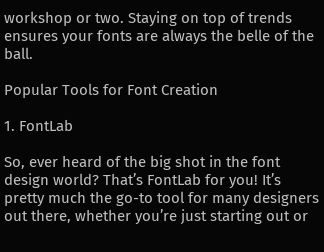workshop or two. Staying on top of trends ensures your fonts are always the belle of the ball.

Popular Tools for Font Creation

1. FontLab

So, ever heard of the big shot in the font design world? That’s FontLab for you! It’s pretty much the go-to tool for many designers out there, whether you’re just starting out or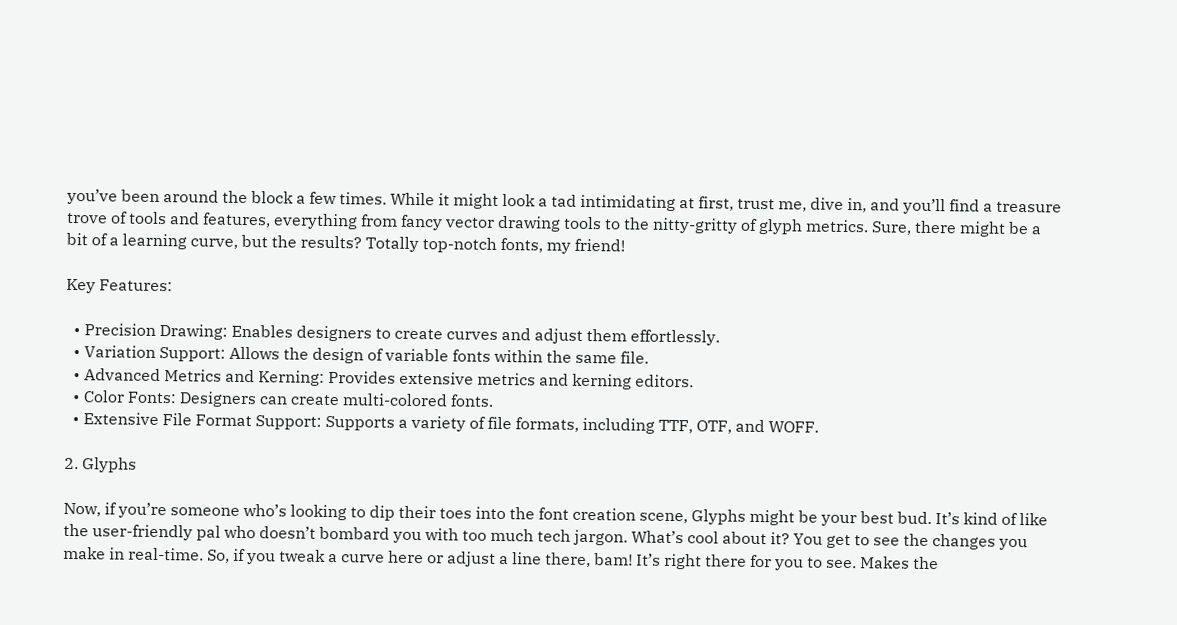you’ve been around the block a few times. While it might look a tad intimidating at first, trust me, dive in, and you’ll find a treasure trove of tools and features, everything from fancy vector drawing tools to the nitty-gritty of glyph metrics. Sure, there might be a bit of a learning curve, but the results? Totally top-notch fonts, my friend!

Key Features:

  • Precision Drawing: Enables designers to create curves and adjust them effortlessly.
  • Variation Support: Allows the design of variable fonts within the same file.
  • Advanced Metrics and Kerning: Provides extensive metrics and kerning editors.
  • Color Fonts: Designers can create multi-colored fonts.
  • Extensive File Format Support: Supports a variety of file formats, including TTF, OTF, and WOFF.

2. Glyphs

Now, if you’re someone who’s looking to dip their toes into the font creation scene, Glyphs might be your best bud. It’s kind of like the user-friendly pal who doesn’t bombard you with too much tech jargon. What’s cool about it? You get to see the changes you make in real-time. So, if you tweak a curve here or adjust a line there, bam! It’s right there for you to see. Makes the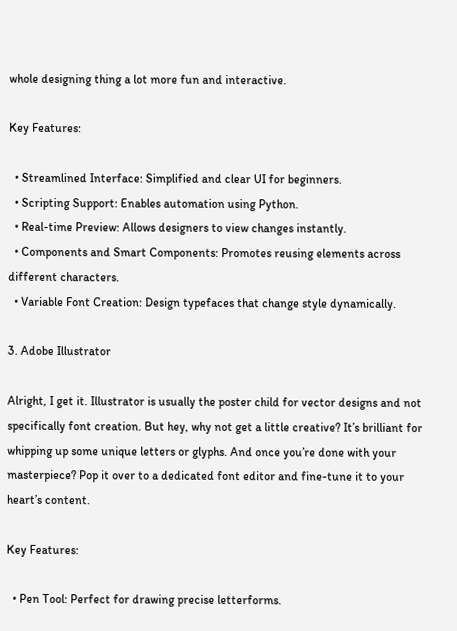whole designing thing a lot more fun and interactive.

Key Features:

  • Streamlined Interface: Simplified and clear UI for beginners.
  • Scripting Support: Enables automation using Python.
  • Real-time Preview: Allows designers to view changes instantly.
  • Components and Smart Components: Promotes reusing elements across different characters.
  • Variable Font Creation: Design typefaces that change style dynamically.

3. Adobe Illustrator

Alright, I get it. Illustrator is usually the poster child for vector designs and not specifically font creation. But hey, why not get a little creative? It’s brilliant for whipping up some unique letters or glyphs. And once you’re done with your masterpiece? Pop it over to a dedicated font editor and fine-tune it to your heart’s content.

Key Features:

  • Pen Tool: Perfect for drawing precise letterforms.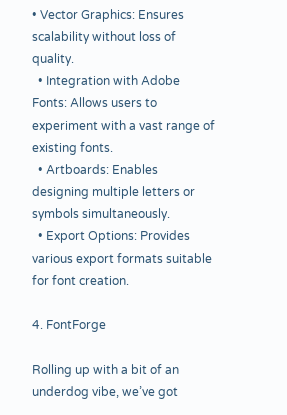• Vector Graphics: Ensures scalability without loss of quality.
  • Integration with Adobe Fonts: Allows users to experiment with a vast range of existing fonts.
  • Artboards: Enables designing multiple letters or symbols simultaneously.
  • Export Options: Provides various export formats suitable for font creation.

4. FontForge

Rolling up with a bit of an underdog vibe, we’ve got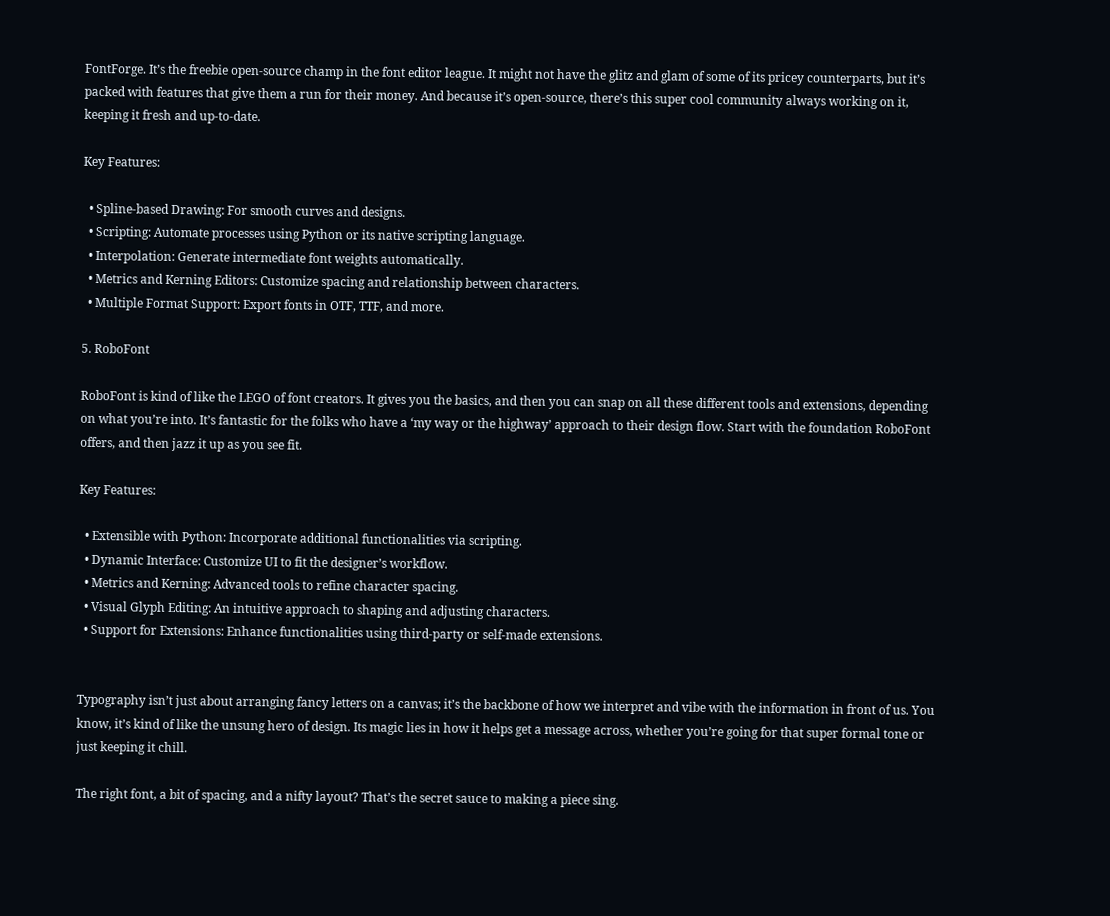FontForge. It’s the freebie open-source champ in the font editor league. It might not have the glitz and glam of some of its pricey counterparts, but it’s packed with features that give them a run for their money. And because it’s open-source, there’s this super cool community always working on it, keeping it fresh and up-to-date.

Key Features:

  • Spline-based Drawing: For smooth curves and designs.
  • Scripting: Automate processes using Python or its native scripting language.
  • Interpolation: Generate intermediate font weights automatically.
  • Metrics and Kerning Editors: Customize spacing and relationship between characters.
  • Multiple Format Support: Export fonts in OTF, TTF, and more.

5. RoboFont

RoboFont is kind of like the LEGO of font creators. It gives you the basics, and then you can snap on all these different tools and extensions, depending on what you’re into. It’s fantastic for the folks who have a ‘my way or the highway’ approach to their design flow. Start with the foundation RoboFont offers, and then jazz it up as you see fit.

Key Features:

  • Extensible with Python: Incorporate additional functionalities via scripting.
  • Dynamic Interface: Customize UI to fit the designer’s workflow.
  • Metrics and Kerning: Advanced tools to refine character spacing.
  • Visual Glyph Editing: An intuitive approach to shaping and adjusting characters.
  • Support for Extensions: Enhance functionalities using third-party or self-made extensions.


Typography isn’t just about arranging fancy letters on a canvas; it’s the backbone of how we interpret and vibe with the information in front of us. You know, it’s kind of like the unsung hero of design. Its magic lies in how it helps get a message across, whether you’re going for that super formal tone or just keeping it chill.

The right font, a bit of spacing, and a nifty layout? That’s the secret sauce to making a piece sing.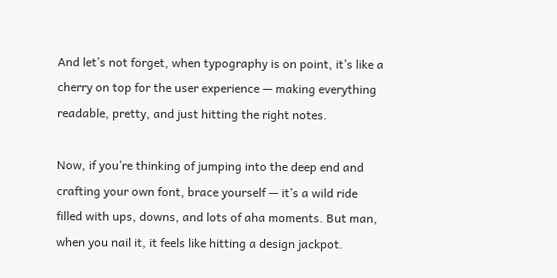And let’s not forget, when typography is on point, it’s like a cherry on top for the user experience — making everything readable, pretty, and just hitting the right notes.

Now, if you’re thinking of jumping into the deep end and crafting your own font, brace yourself — it’s a wild ride filled with ups, downs, and lots of aha moments. But man, when you nail it, it feels like hitting a design jackpot.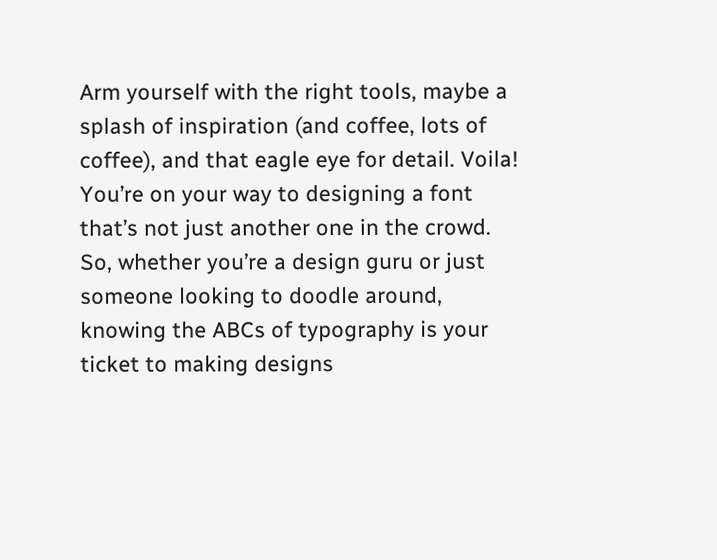Arm yourself with the right tools, maybe a splash of inspiration (and coffee, lots of coffee), and that eagle eye for detail. Voila! You’re on your way to designing a font that’s not just another one in the crowd. So, whether you’re a design guru or just someone looking to doodle around, knowing the ABCs of typography is your ticket to making designs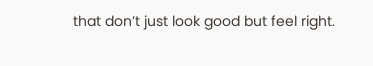that don’t just look good but feel right.